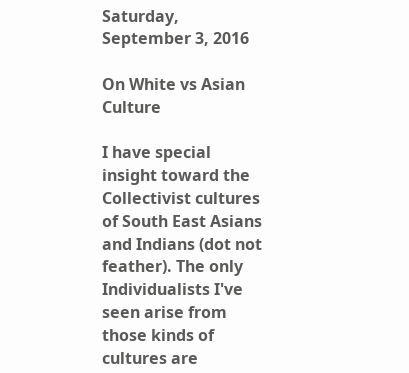Saturday, September 3, 2016

On White vs Asian Culture

I have special insight toward the Collectivist cultures of South East Asians and Indians (dot not feather). The only Individualists I've seen arise from those kinds of cultures are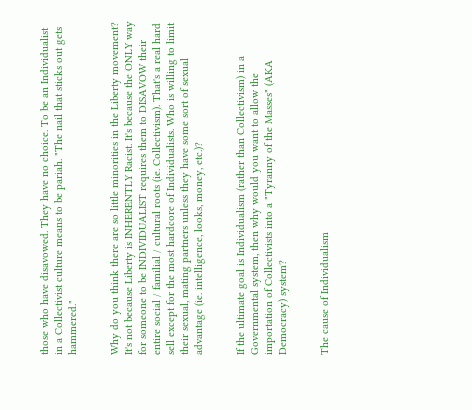those who have disavowed. They have no choice. To be an Individualist in a Collectivist culture means to be pariah. "The nail that sticks out gets hammered."


Why do you think there are so little minorities in the Liberty movement? It's not because Liberty is INHERENTLY Racist. It's because the ONLY way for someone to be INDIVIDUALIST requires them to DISAVOW their entire social / familial / cultural roots (ie. Collectivism). That's a real hard sell except for the most hardcore of Individualists. Who is willing to limit their sexual, mating partners unless they have some sort of sexual advantage (ie. intelligence, looks, money, etc.)?


If the ultimate goal is Individualism (rather than Collectivism) in a Governmental system, then why would you want to allow the importation of Collectivists into a "Tyranny of the Masses" (AKA Democracy) system?


The cause of Individualism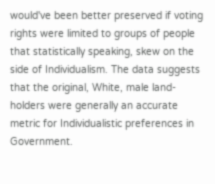would've been better preserved if voting rights were limited to groups of people that statistically speaking, skew on the side of Individualism. The data suggests that the original, White, male land-holders were generally an accurate metric for Individualistic preferences in Government.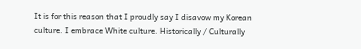It is for this reason that I proudly say I disavow my Korean culture. I embrace White culture. Historically / Culturally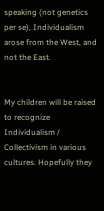speaking (not genetics per se), Individualism arose from the West, and not the East.


My children will be raised to recognize Individualism / Collectivism in various cultures. Hopefully they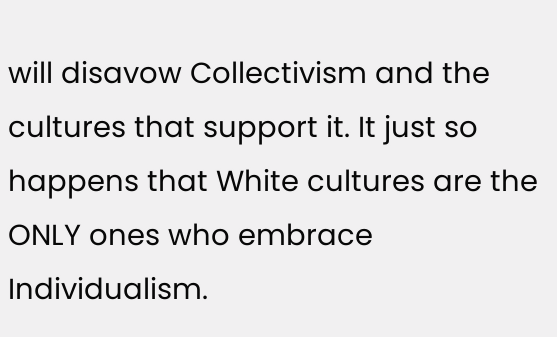will disavow Collectivism and the cultures that support it. It just so happens that White cultures are the ONLY ones who embrace Individualism.